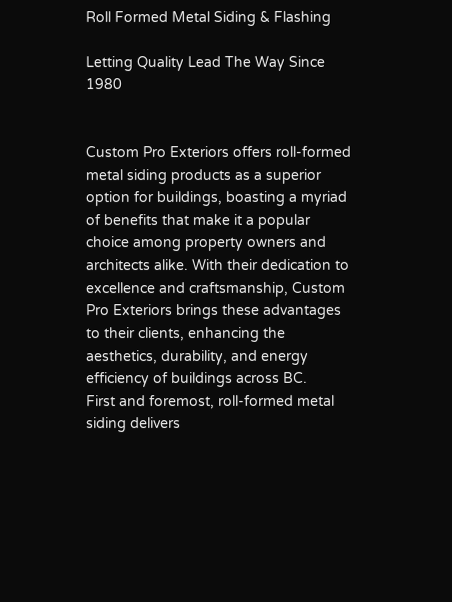Roll Formed Metal Siding & Flashing

Letting Quality Lead The Way Since 1980


Custom Pro Exteriors offers roll-formed metal siding products as a superior option for buildings, boasting a myriad of benefits that make it a popular choice among property owners and architects alike. With their dedication to excellence and craftsmanship, Custom Pro Exteriors brings these advantages to their clients, enhancing the aesthetics, durability, and energy efficiency of buildings across BC.
First and foremost, roll-formed metal siding delivers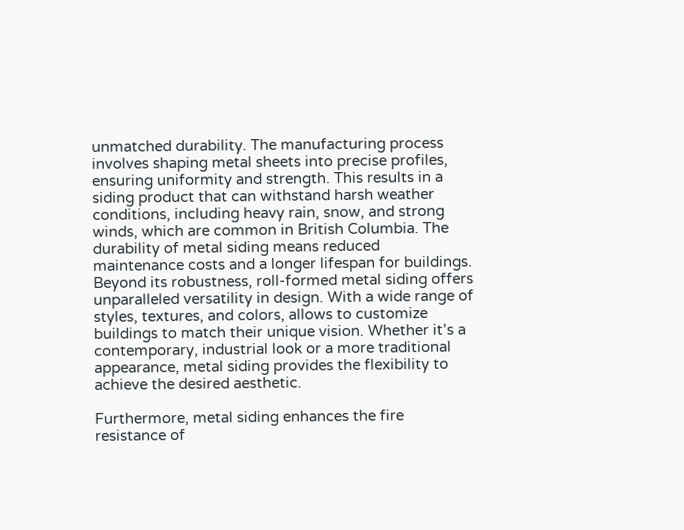unmatched durability. The manufacturing process involves shaping metal sheets into precise profiles, ensuring uniformity and strength. This results in a siding product that can withstand harsh weather conditions, including heavy rain, snow, and strong winds, which are common in British Columbia. The durability of metal siding means reduced maintenance costs and a longer lifespan for buildings.
Beyond its robustness, roll-formed metal siding offers unparalleled versatility in design. With a wide range of styles, textures, and colors, allows to customize buildings to match their unique vision. Whether it’s a contemporary, industrial look or a more traditional appearance, metal siding provides the flexibility to achieve the desired aesthetic.

Furthermore, metal siding enhances the fire resistance of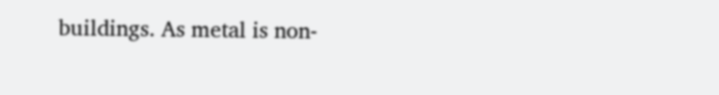buildings. As metal is non-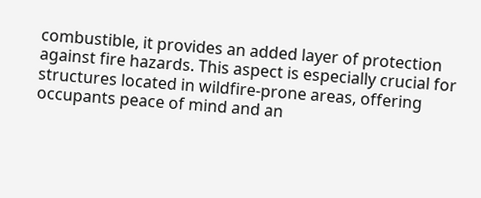combustible, it provides an added layer of protection against fire hazards. This aspect is especially crucial for structures located in wildfire-prone areas, offering occupants peace of mind and an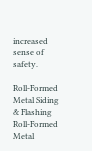increased sense of safety.

Roll-Formed Metal Siding & Flashing
Roll-Formed Metal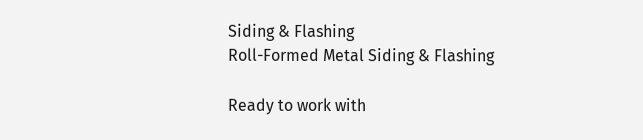Siding & Flashing
Roll-Formed Metal Siding & Flashing

Ready to work with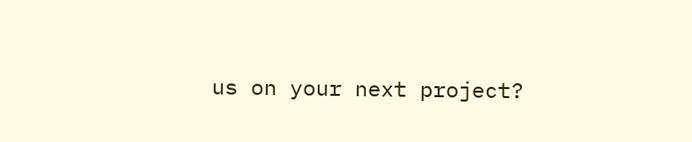us on your next project?